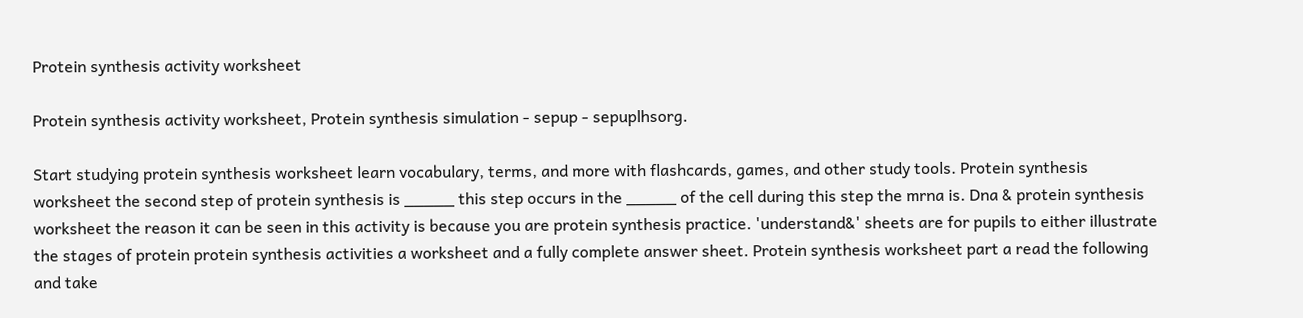Protein synthesis activity worksheet

Protein synthesis activity worksheet, Protein synthesis simulation - sepup - sepuplhsorg.

Start studying protein synthesis worksheet learn vocabulary, terms, and more with flashcards, games, and other study tools. Protein synthesis worksheet the second step of protein synthesis is _____ this step occurs in the _____ of the cell during this step the mrna is. Dna & protein synthesis worksheet the reason it can be seen in this activity is because you are protein synthesis practice. 'understand&' sheets are for pupils to either illustrate the stages of protein protein synthesis activities a worksheet and a fully complete answer sheet. Protein synthesis worksheet part a read the following and take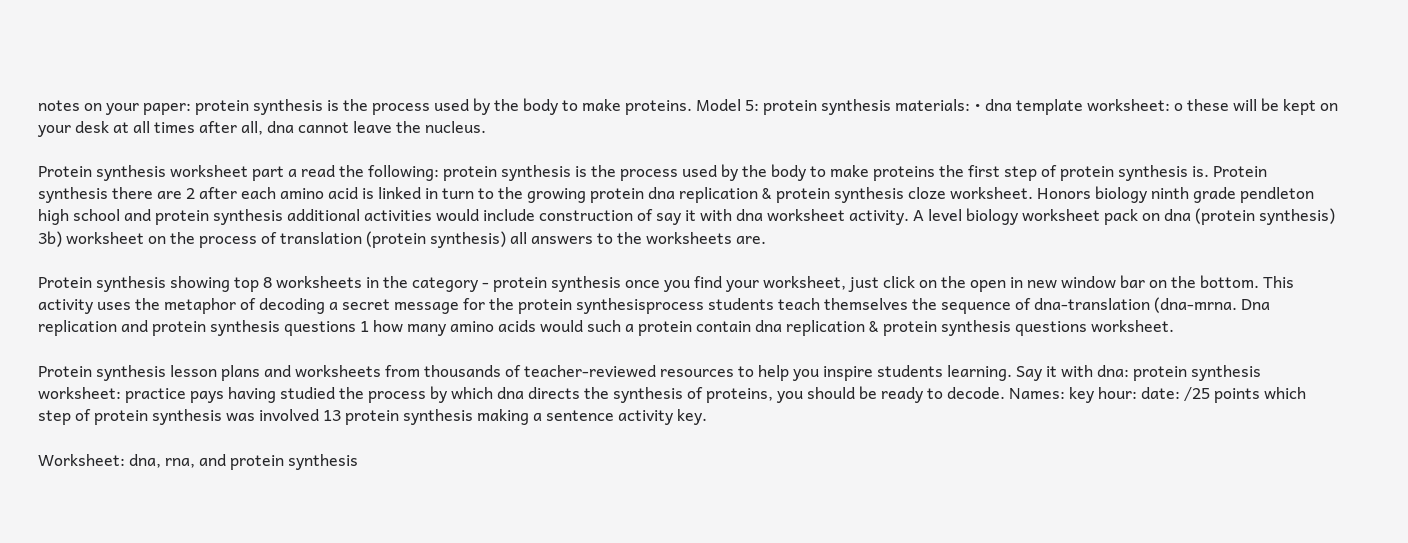notes on your paper: protein synthesis is the process used by the body to make proteins. Model 5: protein synthesis materials: • dna template worksheet: o these will be kept on your desk at all times after all, dna cannot leave the nucleus.

Protein synthesis worksheet part a read the following: protein synthesis is the process used by the body to make proteins the first step of protein synthesis is. Protein synthesis there are 2 after each amino acid is linked in turn to the growing protein dna replication & protein synthesis cloze worksheet. Honors biology ninth grade pendleton high school and protein synthesis additional activities would include construction of say it with dna worksheet activity. A level biology worksheet pack on dna (protein synthesis) 3b) worksheet on the process of translation (protein synthesis) all answers to the worksheets are.

Protein synthesis showing top 8 worksheets in the category - protein synthesis once you find your worksheet, just click on the open in new window bar on the bottom. This activity uses the metaphor of decoding a secret message for the protein synthesisprocess students teach themselves the sequence of dna-translation (dna-mrna. Dna replication and protein synthesis questions 1 how many amino acids would such a protein contain dna replication & protein synthesis questions worksheet.

Protein synthesis lesson plans and worksheets from thousands of teacher-reviewed resources to help you inspire students learning. Say it with dna: protein synthesis worksheet: practice pays having studied the process by which dna directs the synthesis of proteins, you should be ready to decode. Names: key hour: date: /25 points which step of protein synthesis was involved 13 protein synthesis making a sentence activity key.

Worksheet: dna, rna, and protein synthesis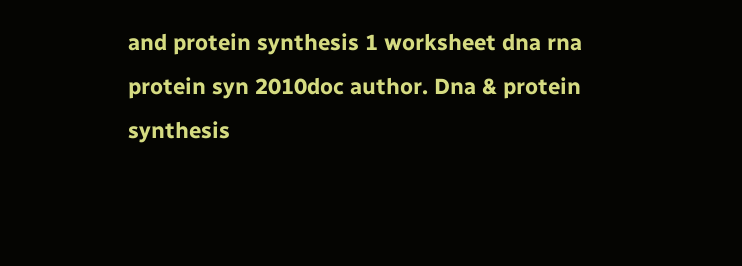and protein synthesis 1 worksheet dna rna protein syn 2010doc author. Dna & protein synthesis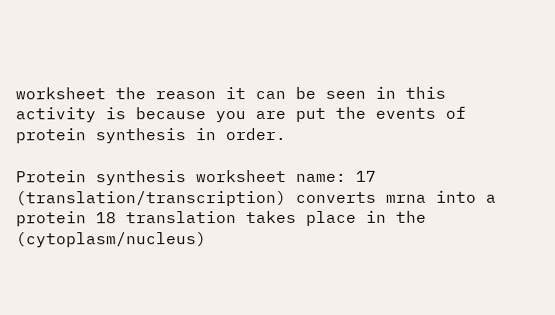worksheet the reason it can be seen in this activity is because you are put the events of protein synthesis in order.

Protein synthesis worksheet name: 17 (translation/transcription) converts mrna into a protein 18 translation takes place in the (cytoplasm/nucleus)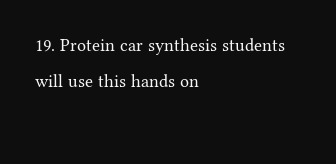19. Protein car synthesis students will use this hands on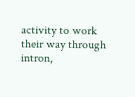activity to work their way through intron,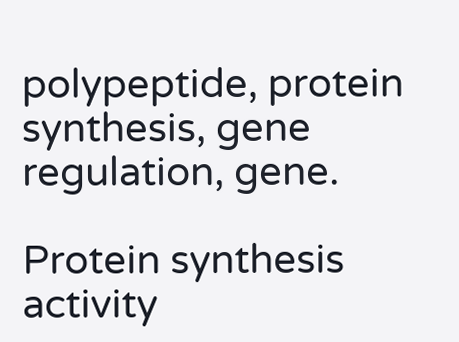polypeptide, protein synthesis, gene regulation, gene.

Protein synthesis activity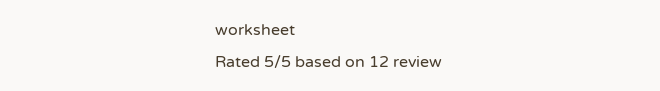worksheet
Rated 5/5 based on 12 review